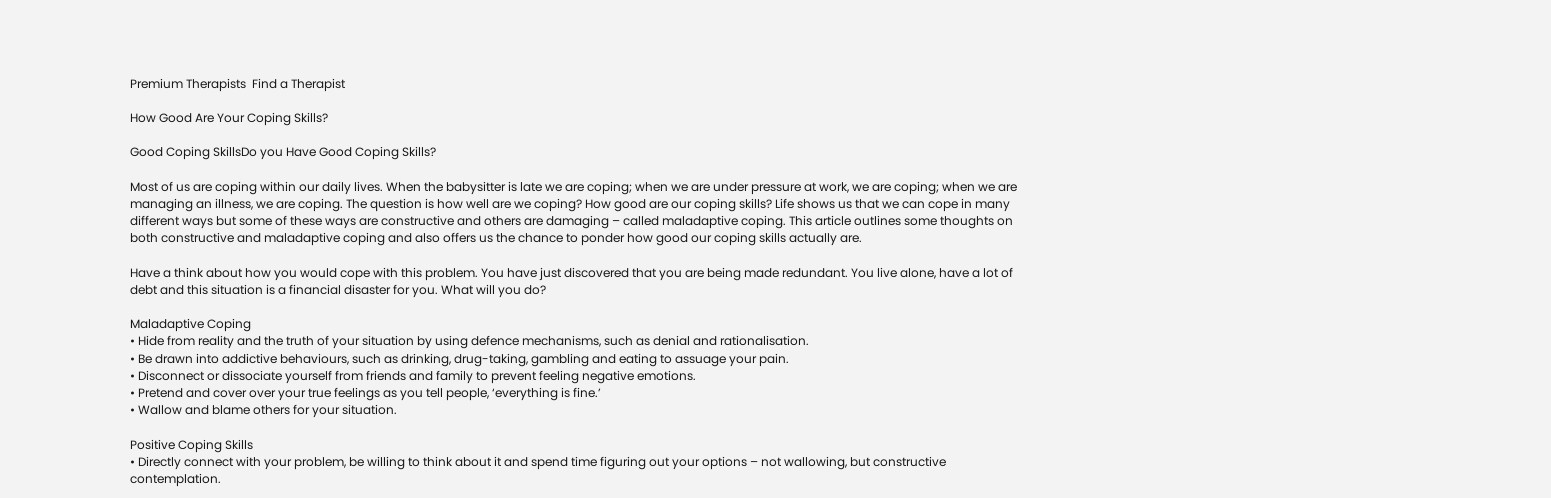Premium Therapists  Find a Therapist

How Good Are Your Coping Skills?

Good Coping SkillsDo you Have Good Coping Skills?

Most of us are coping within our daily lives. When the babysitter is late we are coping; when we are under pressure at work, we are coping; when we are managing an illness, we are coping. The question is how well are we coping? How good are our coping skills? Life shows us that we can cope in many different ways but some of these ways are constructive and others are damaging – called maladaptive coping. This article outlines some thoughts on both constructive and maladaptive coping and also offers us the chance to ponder how good our coping skills actually are.

Have a think about how you would cope with this problem. You have just discovered that you are being made redundant. You live alone, have a lot of debt and this situation is a financial disaster for you. What will you do?

Maladaptive Coping
• Hide from reality and the truth of your situation by using defence mechanisms, such as denial and rationalisation.
• Be drawn into addictive behaviours, such as drinking, drug-taking, gambling and eating to assuage your pain.
• Disconnect or dissociate yourself from friends and family to prevent feeling negative emotions.
• Pretend and cover over your true feelings as you tell people, ‘everything is fine.’
• Wallow and blame others for your situation.

Positive Coping Skills
• Directly connect with your problem, be willing to think about it and spend time figuring out your options – not wallowing, but constructive contemplation.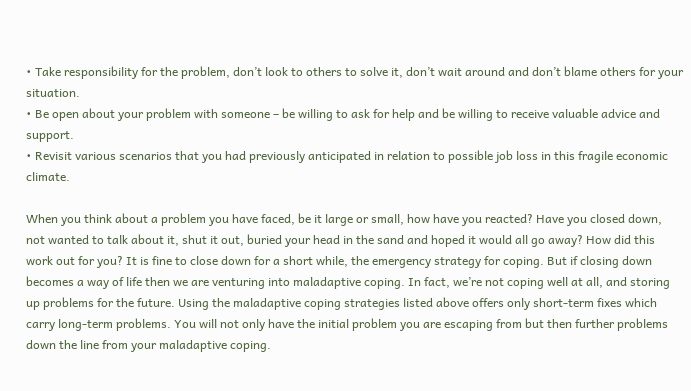• Take responsibility for the problem, don’t look to others to solve it, don’t wait around and don’t blame others for your situation.
• Be open about your problem with someone – be willing to ask for help and be willing to receive valuable advice and support.
• Revisit various scenarios that you had previously anticipated in relation to possible job loss in this fragile economic climate.

When you think about a problem you have faced, be it large or small, how have you reacted? Have you closed down, not wanted to talk about it, shut it out, buried your head in the sand and hoped it would all go away? How did this work out for you? It is fine to close down for a short while, the emergency strategy for coping. But if closing down becomes a way of life then we are venturing into maladaptive coping. In fact, we’re not coping well at all, and storing up problems for the future. Using the maladaptive coping strategies listed above offers only short-term fixes which carry long-term problems. You will not only have the initial problem you are escaping from but then further problems down the line from your maladaptive coping.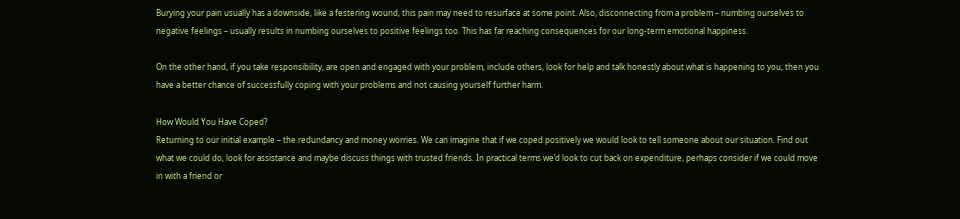Burying your pain usually has a downside, like a festering wound, this pain may need to resurface at some point. Also, disconnecting from a problem – numbing ourselves to negative feelings – usually results in numbing ourselves to positive feelings too. This has far reaching consequences for our long-term emotional happiness.

On the other hand, if you take responsibility, are open and engaged with your problem, include others, look for help and talk honestly about what is happening to you, then you have a better chance of successfully coping with your problems and not causing yourself further harm.

How Would You Have Coped?
Returning to our initial example – the redundancy and money worries. We can imagine that if we coped positively we would look to tell someone about our situation. Find out what we could do, look for assistance and maybe discuss things with trusted friends. In practical terms we’d look to cut back on expenditure, perhaps consider if we could move in with a friend or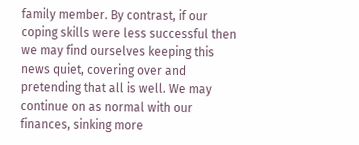family member. By contrast, if our coping skills were less successful then we may find ourselves keeping this news quiet, covering over and pretending that all is well. We may continue on as normal with our finances, sinking more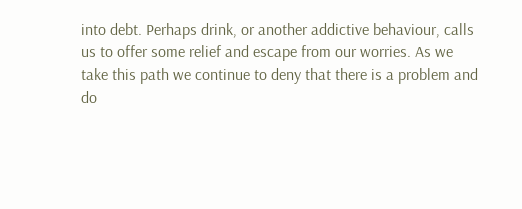into debt. Perhaps drink, or another addictive behaviour, calls us to offer some relief and escape from our worries. As we take this path we continue to deny that there is a problem and do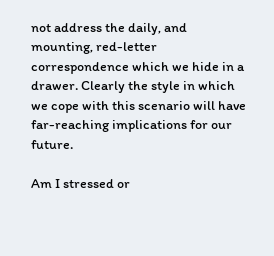not address the daily, and mounting, red-letter correspondence which we hide in a drawer. Clearly the style in which we cope with this scenario will have far-reaching implications for our future.

Am I stressed or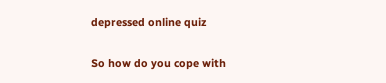depressed online quiz

So how do you cope with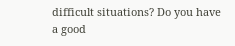difficult situations? Do you have a good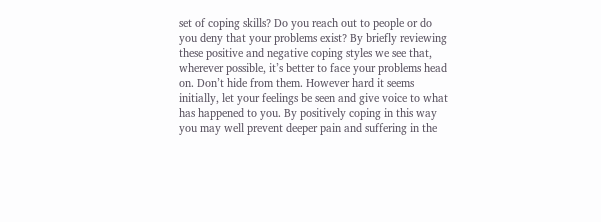set of coping skills? Do you reach out to people or do you deny that your problems exist? By briefly reviewing these positive and negative coping styles we see that, wherever possible, it’s better to face your problems head on. Don’t hide from them. However hard it seems initially, let your feelings be seen and give voice to what has happened to you. By positively coping in this way you may well prevent deeper pain and suffering in the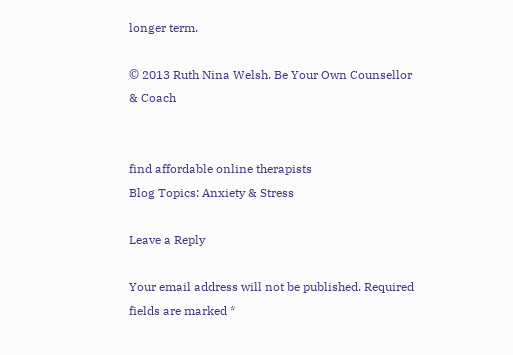longer term.

© 2013 Ruth Nina Welsh. Be Your Own Counsellor & Coach


find affordable online therapists
Blog Topics: Anxiety & Stress

Leave a Reply

Your email address will not be published. Required fields are marked *